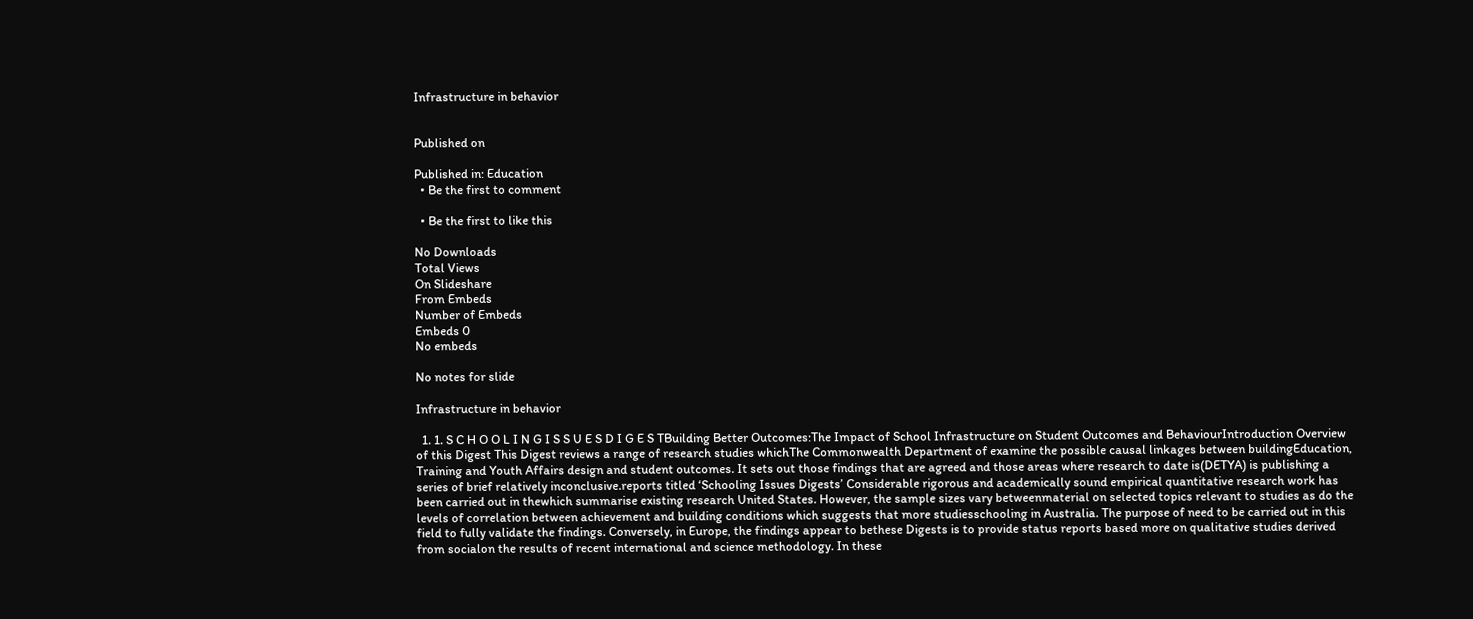Infrastructure in behavior


Published on

Published in: Education
  • Be the first to comment

  • Be the first to like this

No Downloads
Total Views
On Slideshare
From Embeds
Number of Embeds
Embeds 0
No embeds

No notes for slide

Infrastructure in behavior

  1. 1. S C H O O L I N G I S S U E S D I G E S TBuilding Better Outcomes:The Impact of School Infrastructure on Student Outcomes and BehaviourIntroduction Overview of this Digest This Digest reviews a range of research studies whichThe Commonwealth Department of examine the possible causal linkages between buildingEducation, Training and Youth Affairs design and student outcomes. It sets out those findings that are agreed and those areas where research to date is(DETYA) is publishing a series of brief relatively inconclusive.reports titled ‘Schooling Issues Digests’ Considerable rigorous and academically sound empirical quantitative research work has been carried out in thewhich summarise existing research United States. However, the sample sizes vary betweenmaterial on selected topics relevant to studies as do the levels of correlation between achievement and building conditions which suggests that more studiesschooling in Australia. The purpose of need to be carried out in this field to fully validate the findings. Conversely, in Europe, the findings appear to bethese Digests is to provide status reports based more on qualitative studies derived from socialon the results of recent international and science methodology. In these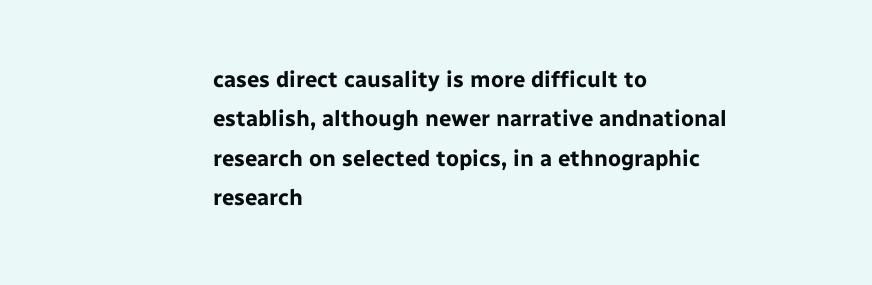cases direct causality is more difficult to establish, although newer narrative andnational research on selected topics, in a ethnographic research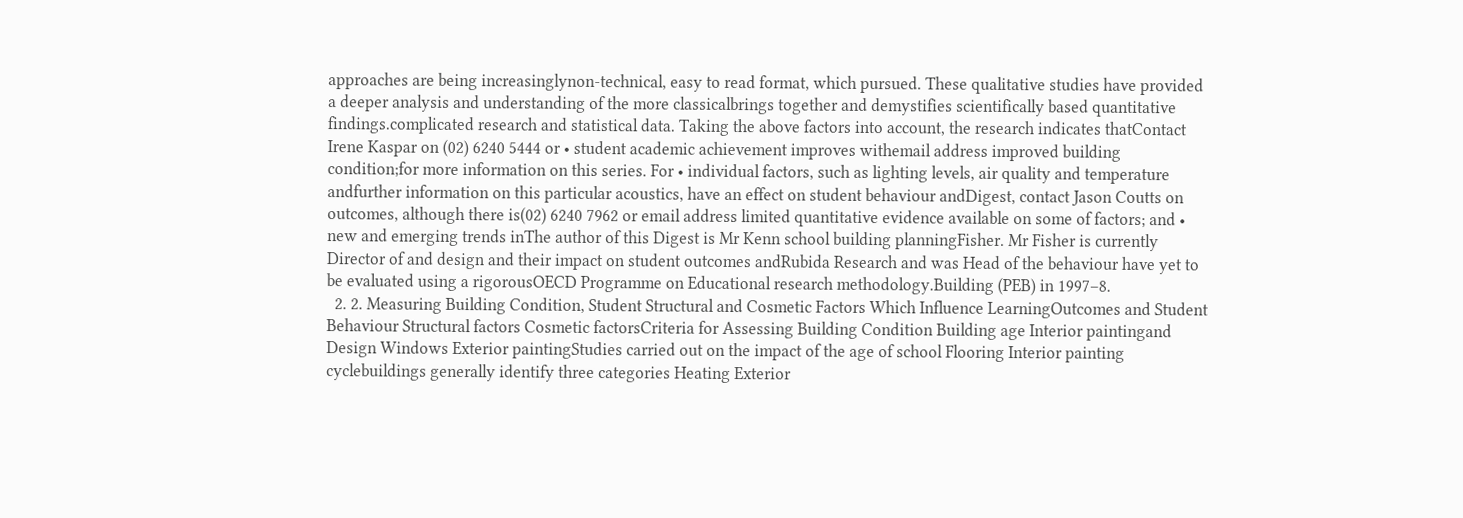approaches are being increasinglynon-technical, easy to read format, which pursued. These qualitative studies have provided a deeper analysis and understanding of the more classicalbrings together and demystifies scientifically based quantitative findings.complicated research and statistical data. Taking the above factors into account, the research indicates thatContact Irene Kaspar on (02) 6240 5444 or • student academic achievement improves withemail address improved building condition;for more information on this series. For • individual factors, such as lighting levels, air quality and temperature andfurther information on this particular acoustics, have an effect on student behaviour andDigest, contact Jason Coutts on outcomes, although there is(02) 6240 7962 or email address limited quantitative evidence available on some of factors; and • new and emerging trends inThe author of this Digest is Mr Kenn school building planningFisher. Mr Fisher is currently Director of and design and their impact on student outcomes andRubida Research and was Head of the behaviour have yet to be evaluated using a rigorousOECD Programme on Educational research methodology.Building (PEB) in 1997–8.
  2. 2. Measuring Building Condition, Student Structural and Cosmetic Factors Which Influence LearningOutcomes and Student Behaviour Structural factors Cosmetic factorsCriteria for Assessing Building Condition Building age Interior paintingand Design Windows Exterior paintingStudies carried out on the impact of the age of school Flooring Interior painting cyclebuildings generally identify three categories Heating Exterior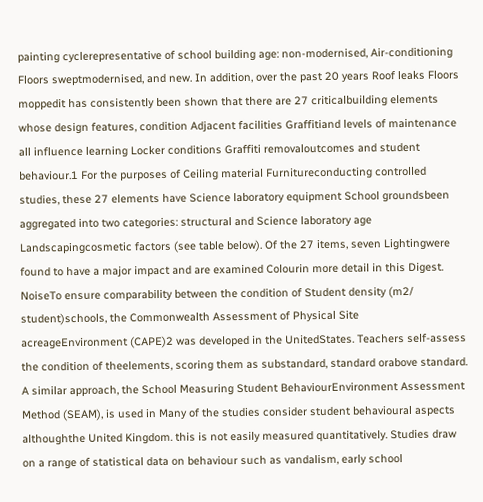painting cyclerepresentative of school building age: non-modernised, Air-conditioning Floors sweptmodernised, and new. In addition, over the past 20 years Roof leaks Floors moppedit has consistently been shown that there are 27 criticalbuilding elements whose design features, condition Adjacent facilities Graffitiand levels of maintenance all influence learning Locker conditions Graffiti removaloutcomes and student behaviour.1 For the purposes of Ceiling material Furnitureconducting controlled studies, these 27 elements have Science laboratory equipment School groundsbeen aggregated into two categories: structural and Science laboratory age Landscapingcosmetic factors (see table below). Of the 27 items, seven Lightingwere found to have a major impact and are examined Colourin more detail in this Digest. NoiseTo ensure comparability between the condition of Student density (m2/ student)schools, the Commonwealth Assessment of Physical Site acreageEnvironment (CAPE)2 was developed in the UnitedStates. Teachers self-assess the condition of theelements, scoring them as substandard, standard orabove standard. A similar approach, the School Measuring Student BehaviourEnvironment Assessment Method (SEAM), is used in Many of the studies consider student behavioural aspects althoughthe United Kingdom. this is not easily measured quantitatively. Studies draw on a range of statistical data on behaviour such as vandalism, early school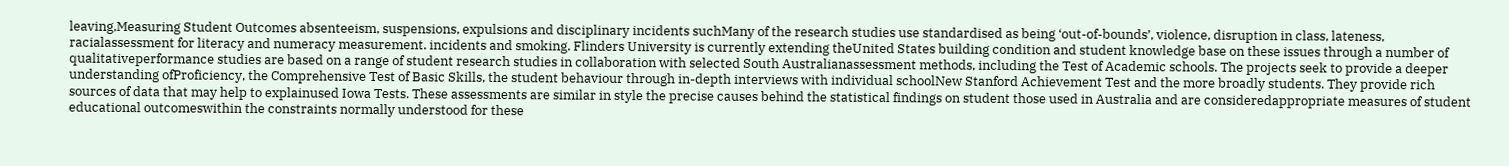leaving,Measuring Student Outcomes absenteeism, suspensions, expulsions and disciplinary incidents suchMany of the research studies use standardised as being ‘out-of-bounds’, violence, disruption in class, lateness, racialassessment for literacy and numeracy measurement. incidents and smoking. Flinders University is currently extending theUnited States building condition and student knowledge base on these issues through a number of qualitativeperformance studies are based on a range of student research studies in collaboration with selected South Australianassessment methods, including the Test of Academic schools. The projects seek to provide a deeper understanding ofProficiency, the Comprehensive Test of Basic Skills, the student behaviour through in-depth interviews with individual schoolNew Stanford Achievement Test and the more broadly students. They provide rich sources of data that may help to explainused Iowa Tests. These assessments are similar in style the precise causes behind the statistical findings on student those used in Australia and are consideredappropriate measures of student educational outcomeswithin the constraints normally understood for these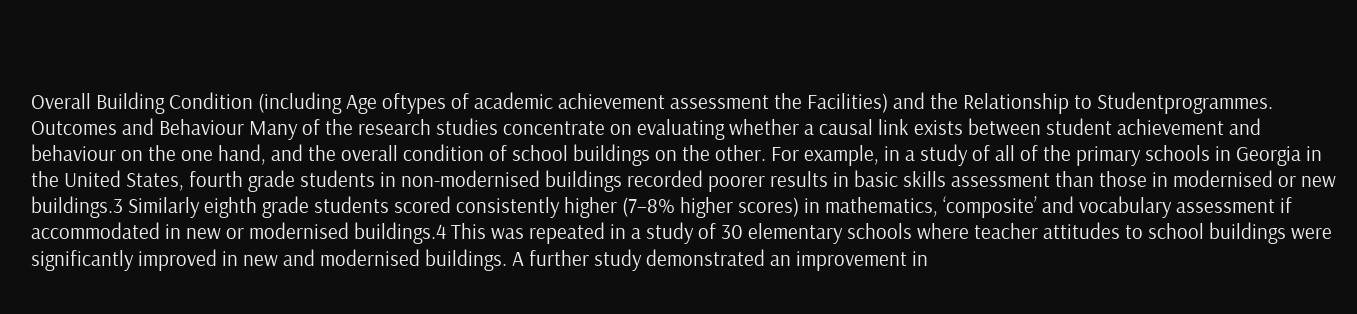Overall Building Condition (including Age oftypes of academic achievement assessment the Facilities) and the Relationship to Studentprogrammes. Outcomes and Behaviour Many of the research studies concentrate on evaluating whether a causal link exists between student achievement and behaviour on the one hand, and the overall condition of school buildings on the other. For example, in a study of all of the primary schools in Georgia in the United States, fourth grade students in non-modernised buildings recorded poorer results in basic skills assessment than those in modernised or new buildings.3 Similarly eighth grade students scored consistently higher (7–8% higher scores) in mathematics, ‘composite’ and vocabulary assessment if accommodated in new or modernised buildings.4 This was repeated in a study of 30 elementary schools where teacher attitudes to school buildings were significantly improved in new and modernised buildings. A further study demonstrated an improvement in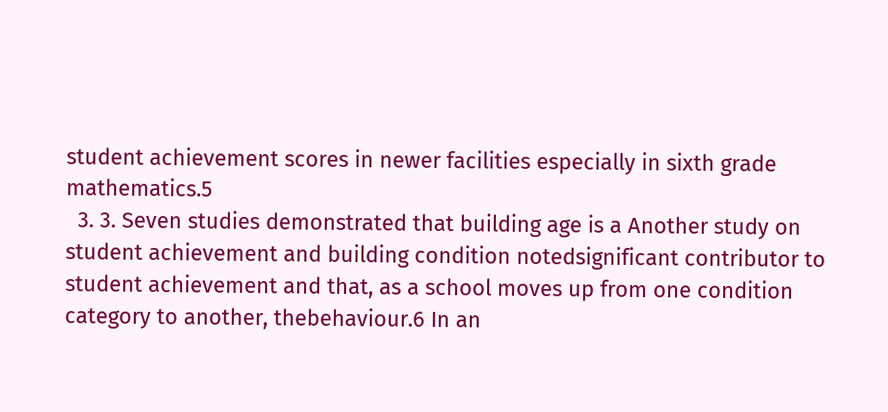student achievement scores in newer facilities especially in sixth grade mathematics.5
  3. 3. Seven studies demonstrated that building age is a Another study on student achievement and building condition notedsignificant contributor to student achievement and that, as a school moves up from one condition category to another, thebehaviour.6 In an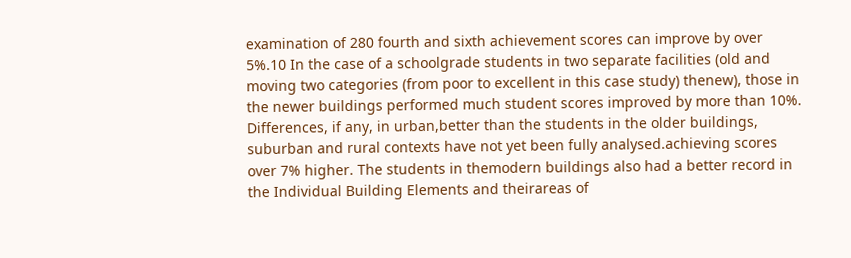examination of 280 fourth and sixth achievement scores can improve by over 5%.10 In the case of a schoolgrade students in two separate facilities (old and moving two categories (from poor to excellent in this case study) thenew), those in the newer buildings performed much student scores improved by more than 10%. Differences, if any, in urban,better than the students in the older buildings, suburban and rural contexts have not yet been fully analysed.achieving scores over 7% higher. The students in themodern buildings also had a better record in the Individual Building Elements and theirareas of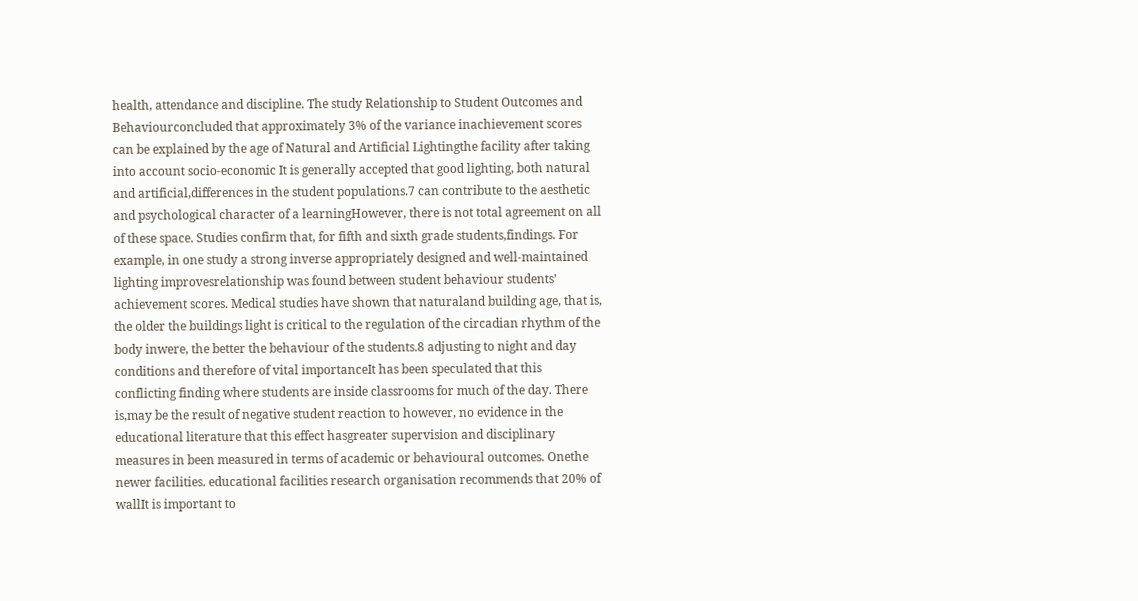health, attendance and discipline. The study Relationship to Student Outcomes and Behaviourconcluded that approximately 3% of the variance inachievement scores can be explained by the age of Natural and Artificial Lightingthe facility after taking into account socio-economic It is generally accepted that good lighting, both natural and artificial,differences in the student populations.7 can contribute to the aesthetic and psychological character of a learningHowever, there is not total agreement on all of these space. Studies confirm that, for fifth and sixth grade students,findings. For example, in one study a strong inverse appropriately designed and well-maintained lighting improvesrelationship was found between student behaviour students’ achievement scores. Medical studies have shown that naturaland building age, that is, the older the buildings light is critical to the regulation of the circadian rhythm of the body inwere, the better the behaviour of the students.8 adjusting to night and day conditions and therefore of vital importanceIt has been speculated that this conflicting finding where students are inside classrooms for much of the day. There is,may be the result of negative student reaction to however, no evidence in the educational literature that this effect hasgreater supervision and disciplinary measures in been measured in terms of academic or behavioural outcomes. Onethe newer facilities. educational facilities research organisation recommends that 20% of wallIt is important to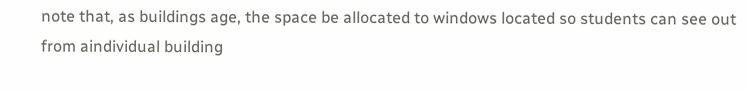note that, as buildings age, the space be allocated to windows located so students can see out from aindividual building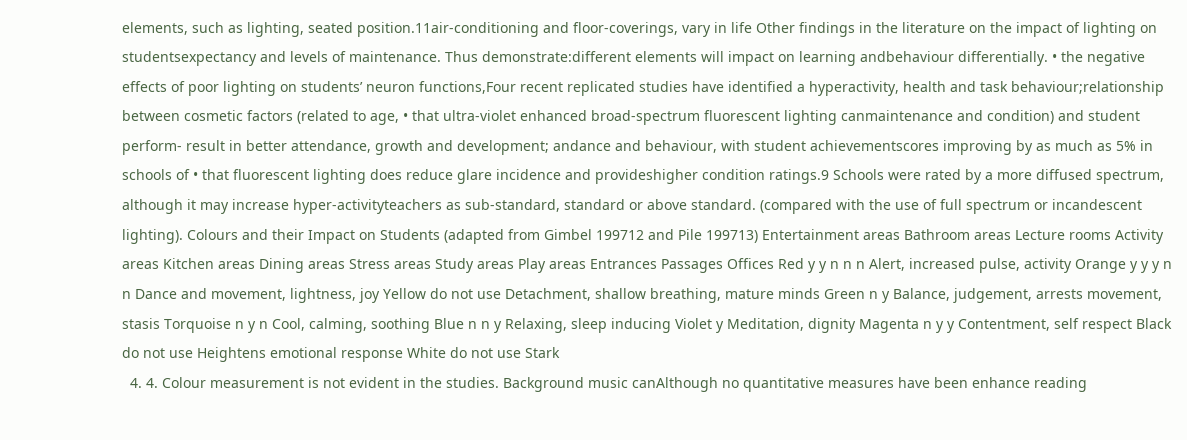elements, such as lighting, seated position.11air-conditioning and floor-coverings, vary in life Other findings in the literature on the impact of lighting on studentsexpectancy and levels of maintenance. Thus demonstrate:different elements will impact on learning andbehaviour differentially. • the negative effects of poor lighting on students’ neuron functions,Four recent replicated studies have identified a hyperactivity, health and task behaviour;relationship between cosmetic factors (related to age, • that ultra-violet enhanced broad-spectrum fluorescent lighting canmaintenance and condition) and student perform- result in better attendance, growth and development; andance and behaviour, with student achievementscores improving by as much as 5% in schools of • that fluorescent lighting does reduce glare incidence and provideshigher condition ratings.9 Schools were rated by a more diffused spectrum, although it may increase hyper-activityteachers as sub-standard, standard or above standard. (compared with the use of full spectrum or incandescent lighting). Colours and their Impact on Students (adapted from Gimbel 199712 and Pile 199713) Entertainment areas Bathroom areas Lecture rooms Activity areas Kitchen areas Dining areas Stress areas Study areas Play areas Entrances Passages Offices Red y y n n n Alert, increased pulse, activity Orange y y y n n Dance and movement, lightness, joy Yellow do not use Detachment, shallow breathing, mature minds Green n y Balance, judgement, arrests movement, stasis Torquoise n y n Cool, calming, soothing Blue n n y Relaxing, sleep inducing Violet y Meditation, dignity Magenta n y y Contentment, self respect Black do not use Heightens emotional response White do not use Stark
  4. 4. Colour measurement is not evident in the studies. Background music canAlthough no quantitative measures have been enhance reading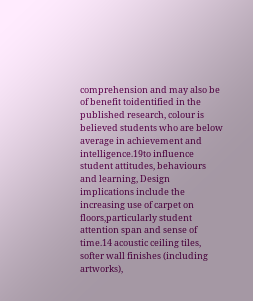comprehension and may also be of benefit toidentified in the published research, colour is believed students who are below average in achievement and intelligence.19to influence student attitudes, behaviours and learning, Design implications include the increasing use of carpet on floors,particularly student attention span and sense of time.14 acoustic ceiling tiles, softer wall finishes (including artworks),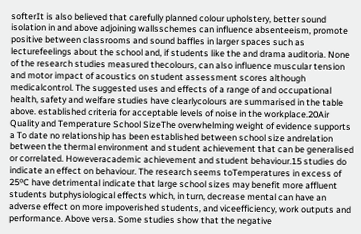softerIt is also believed that carefully planned colour upholstery, better sound isolation in and above adjoining wallsschemes can influence absenteeism, promote positive between classrooms and sound baffles in larger spaces such as lecturefeelings about the school and, if students like the and drama auditoria. None of the research studies measured thecolours, can also influence muscular tension and motor impact of acoustics on student assessment scores although medicalcontrol. The suggested uses and effects of a range of and occupational health, safety and welfare studies have clearlycolours are summarised in the table above. established criteria for acceptable levels of noise in the workplace.20Air Quality and Temperature School SizeThe overwhelming weight of evidence supports a To date no relationship has been established between school size andrelation between the thermal environment and student achievement that can be generalised or correlated. Howeveracademic achievement and student behaviour.15 studies do indicate an effect on behaviour. The research seems toTemperatures in excess of 25ºC have detrimental indicate that large school sizes may benefit more affluent students butphysiological effects which, in turn, decrease mental can have an adverse effect on more impoverished students, and viceefficiency, work outputs and performance. Above versa. Some studies show that the negative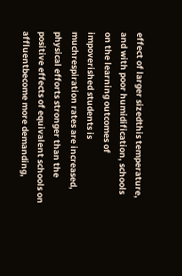effect of larger sizedthis temperature, and with poor humidification, schools on the learning outcomes of impoverished students is muchrespiration rates are increased, physical efforts stronger than the positive effects of equivalent schools on affluentbecome more demanding,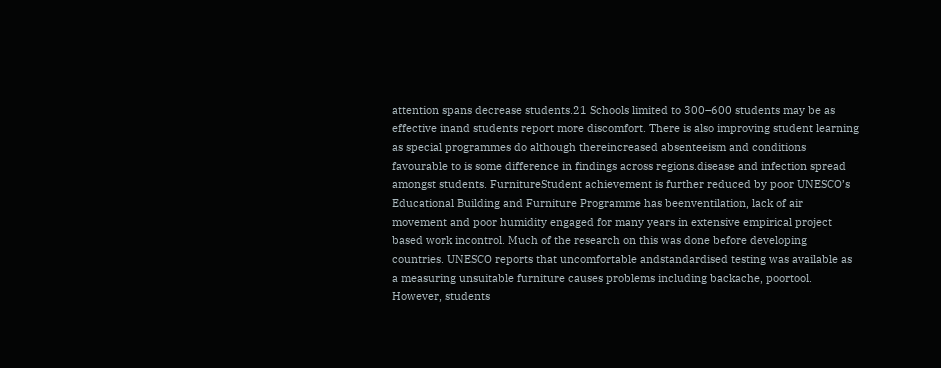attention spans decrease students.21 Schools limited to 300–600 students may be as effective inand students report more discomfort. There is also improving student learning as special programmes do although thereincreased absenteeism and conditions favourable to is some difference in findings across regions.disease and infection spread amongst students. FurnitureStudent achievement is further reduced by poor UNESCO’s Educational Building and Furniture Programme has beenventilation, lack of air movement and poor humidity engaged for many years in extensive empirical project based work incontrol. Much of the research on this was done before developing countries. UNESCO reports that uncomfortable andstandardised testing was available as a measuring unsuitable furniture causes problems including backache, poortool. However, students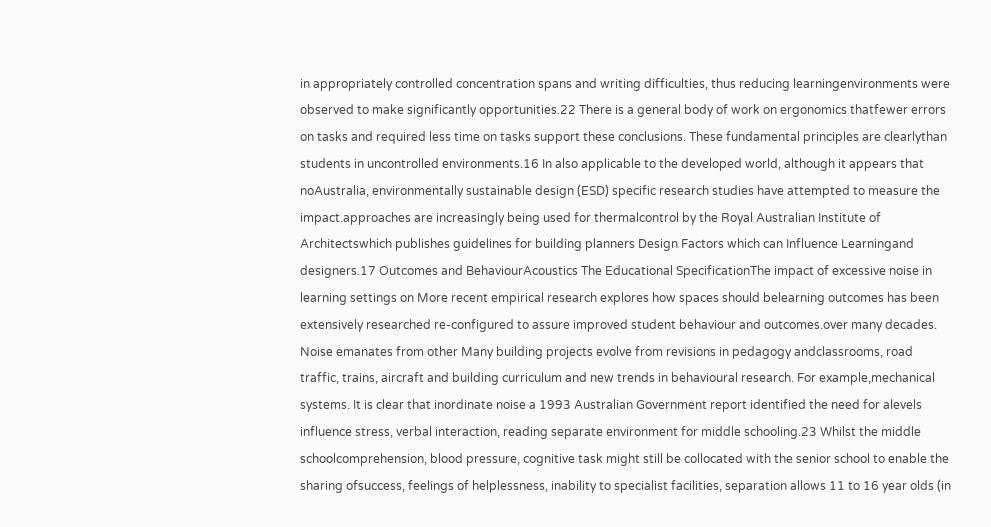in appropriately controlled concentration spans and writing difficulties, thus reducing learningenvironments were observed to make significantly opportunities.22 There is a general body of work on ergonomics thatfewer errors on tasks and required less time on tasks support these conclusions. These fundamental principles are clearlythan students in uncontrolled environments.16 In also applicable to the developed world, although it appears that noAustralia, environmentally sustainable design (ESD) specific research studies have attempted to measure the impact.approaches are increasingly being used for thermalcontrol by the Royal Australian Institute of Architectswhich publishes guidelines for building planners Design Factors which can Influence Learningand designers.17 Outcomes and BehaviourAcoustics The Educational SpecificationThe impact of excessive noise in learning settings on More recent empirical research explores how spaces should belearning outcomes has been extensively researched re-configured to assure improved student behaviour and outcomes.over many decades. Noise emanates from other Many building projects evolve from revisions in pedagogy andclassrooms, road traffic, trains, aircraft and building curriculum and new trends in behavioural research. For example,mechanical systems. It is clear that inordinate noise a 1993 Australian Government report identified the need for alevels influence stress, verbal interaction, reading separate environment for middle schooling.23 Whilst the middle schoolcomprehension, blood pressure, cognitive task might still be collocated with the senior school to enable the sharing ofsuccess, feelings of helplessness, inability to specialist facilities, separation allows 11 to 16 year olds (in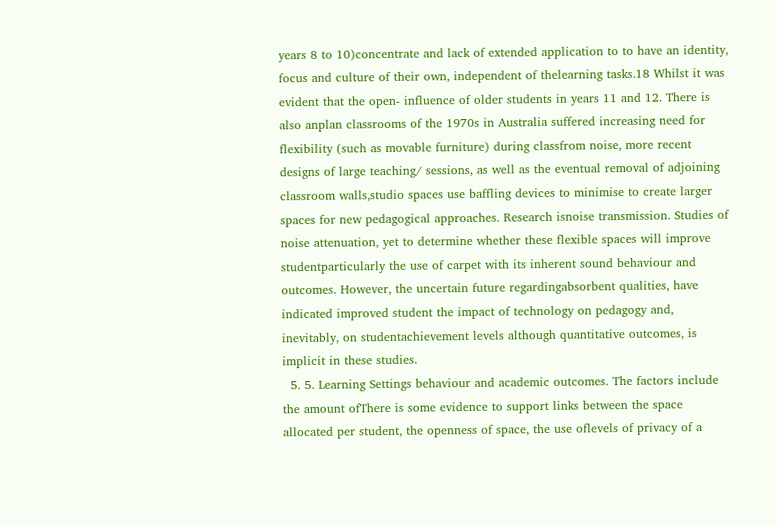years 8 to 10)concentrate and lack of extended application to to have an identity, focus and culture of their own, independent of thelearning tasks.18 Whilst it was evident that the open- influence of older students in years 11 and 12. There is also anplan classrooms of the 1970s in Australia suffered increasing need for flexibility (such as movable furniture) during classfrom noise, more recent designs of large teaching/ sessions, as well as the eventual removal of adjoining classroom walls,studio spaces use baffling devices to minimise to create larger spaces for new pedagogical approaches. Research isnoise transmission. Studies of noise attenuation, yet to determine whether these flexible spaces will improve studentparticularly the use of carpet with its inherent sound behaviour and outcomes. However, the uncertain future regardingabsorbent qualities, have indicated improved student the impact of technology on pedagogy and, inevitably, on studentachievement levels although quantitative outcomes, is implicit in these studies.
  5. 5. Learning Settings behaviour and academic outcomes. The factors include the amount ofThere is some evidence to support links between the space allocated per student, the openness of space, the use oflevels of privacy of a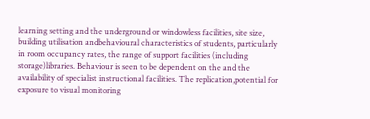learning setting and the underground or windowless facilities, site size, building utilisation andbehavioural characteristics of students, particularly in room occupancy rates, the range of support facilities (including storage)libraries. Behaviour is seen to be dependent on the and the availability of specialist instructional facilities. The replication,potential for exposure to visual monitoring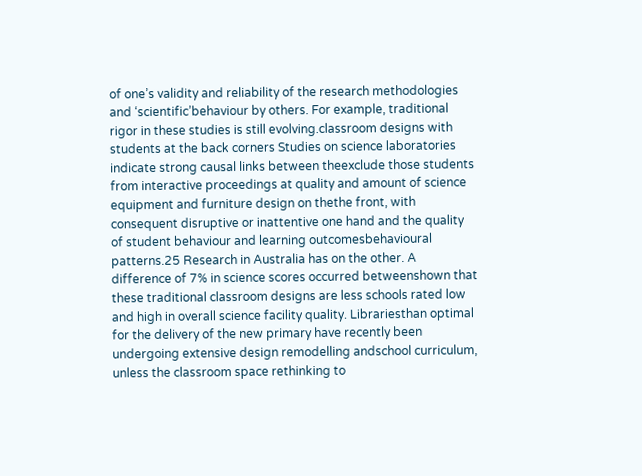of one’s validity and reliability of the research methodologies and ‘scientific’behaviour by others. For example, traditional rigor in these studies is still evolving.classroom designs with students at the back corners Studies on science laboratories indicate strong causal links between theexclude those students from interactive proceedings at quality and amount of science equipment and furniture design on thethe front, with consequent disruptive or inattentive one hand and the quality of student behaviour and learning outcomesbehavioural patterns.25 Research in Australia has on the other. A difference of 7% in science scores occurred betweenshown that these traditional classroom designs are less schools rated low and high in overall science facility quality. Librariesthan optimal for the delivery of the new primary have recently been undergoing extensive design remodelling andschool curriculum, unless the classroom space rethinking to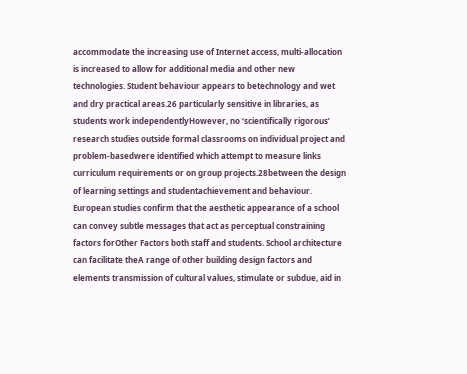accommodate the increasing use of Internet access, multi-allocation is increased to allow for additional media and other new technologies. Student behaviour appears to betechnology and wet and dry practical areas.26 particularly sensitive in libraries, as students work independentlyHowever, no ‘scientifically rigorous’ research studies outside formal classrooms on individual project and problem-basedwere identified which attempt to measure links curriculum requirements or on group projects.28between the design of learning settings and studentachievement and behaviour. European studies confirm that the aesthetic appearance of a school can convey subtle messages that act as perceptual constraining factors forOther Factors both staff and students. School architecture can facilitate theA range of other building design factors and elements transmission of cultural values, stimulate or subdue, aid in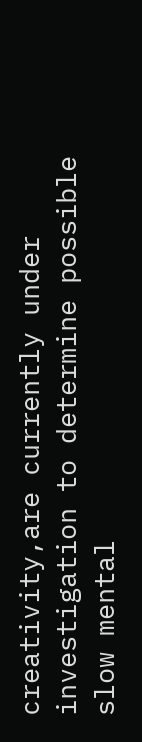creativity,are currently under investigation to determine possible slow mental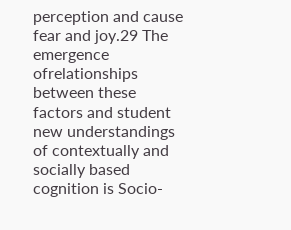perception and cause fear and joy.29 The emergence ofrelationships between these factors and student new understandings of contextually and socially based cognition is Socio-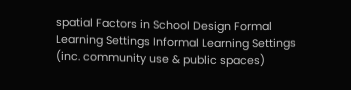spatial Factors in School Design Formal Learning Settings Informal Learning Settings (inc. community use & public spaces)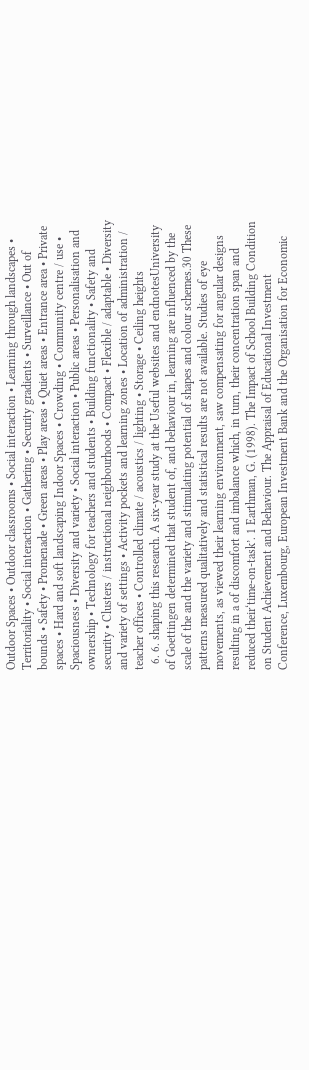Outdoor Spaces • Outdoor classrooms • Social interaction • Learning through landscapes • Territoriality • Social interaction • Gathering • Security gradients • Surveillance • Out of bounds • Safety • Promenade • Green areas • Play areas • Quiet areas • Entrance area • Private spaces • Hard and soft landscaping Indoor Spaces • Crowding • Community centre / use • Spaciousness • Diversity and variety • Social interaction • Public areas • Personalisation and ownership • Technology for teachers and students • Building functionality • Safety and security • Clusters / instructional neighbourhoods • Compact • Flexible / adaptable • Diversity and variety of settings • Activity pockets and learning zones • Location of administration / teacher offices • Controlled climate / acoustics / lighting • Storage • Ceiling heights
  6. 6. shaping this research. A six-year study at the Useful websites and endnotesUniversity of Goettingen determined that student of, and behaviour in, learning are influenced by the scale of the and the variety and stimulating potential of shapes and colour schemes.30 These patterns measured qualitatively and statistical results are not available. Studies of eye movements, as viewed their learning environment, saw compensating for angular designs resulting in a of discomfort and imbalance which, in turn, their concentration span and reduced their‘time-on-task’. 1 Earthman, G. (1998). The Impact of School Building Condition on Student Achievement and Behaviour. The Appraisal of Educational Investment Conference, Luxembourg, European Investment Bank and the Organisation for Economic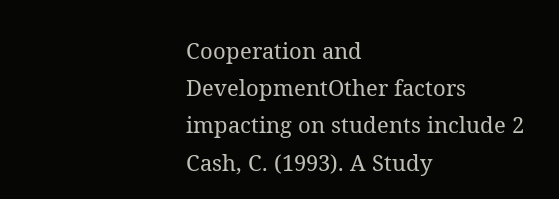Cooperation and DevelopmentOther factors impacting on students include 2 Cash, C. (1993). A Study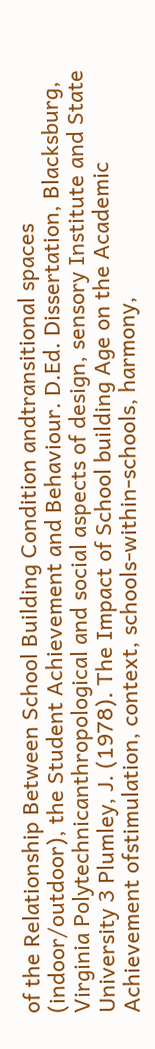of the Relationship Between School Building Condition andtransitional spaces (indoor/outdoor), the Student Achievement and Behaviour. D.Ed. Dissertation, Blacksburg, Virginia Polytechnicanthropological and social aspects of design, sensory Institute and State University 3 Plumley, J. (1978). The Impact of School building Age on the Academic Achievement ofstimulation, context, schools-within-schools, harmony,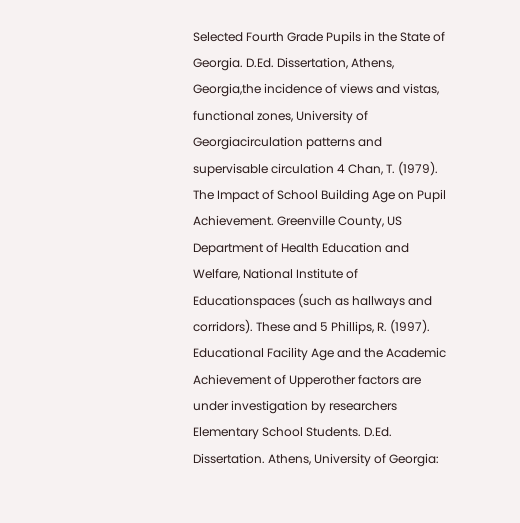Selected Fourth Grade Pupils in the State of Georgia. D.Ed. Dissertation, Athens, Georgia,the incidence of views and vistas, functional zones, University of Georgiacirculation patterns and supervisable circulation 4 Chan, T. (1979). The Impact of School Building Age on Pupil Achievement. Greenville County, US Department of Health Education and Welfare, National Institute of Educationspaces (such as hallways and corridors). These and 5 Phillips, R. (1997). Educational Facility Age and the Academic Achievement of Upperother factors are under investigation by researchers Elementary School Students. D.Ed. Dissertation. Athens, University of Georgia: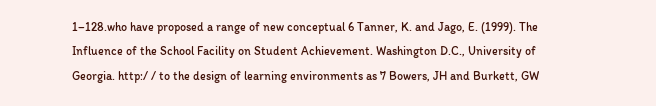1–128.who have proposed a range of new conceptual 6 Tanner, K. and Jago, E. (1999). The Influence of the School Facility on Student Achievement. Washington D.C., University of Georgia. http:/ / to the design of learning environments as 7 Bowers, JH and Burkett, GW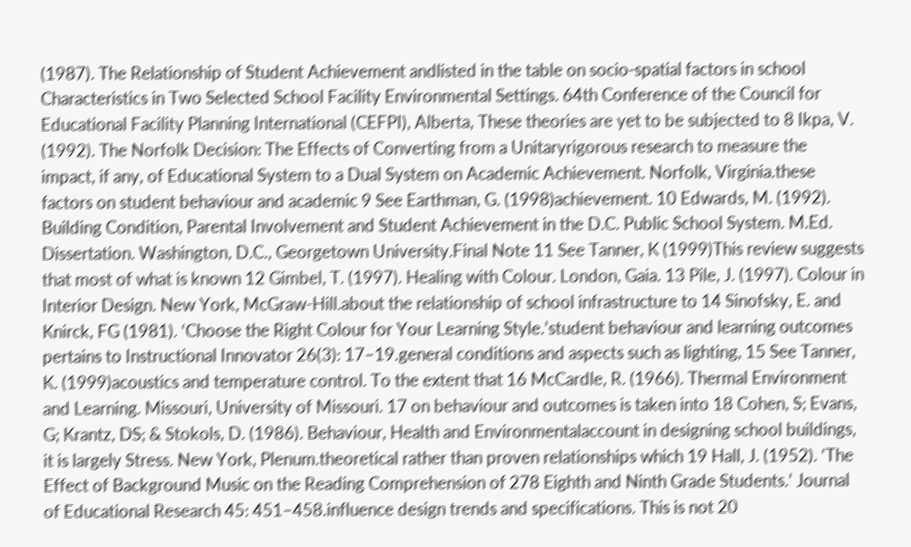(1987). The Relationship of Student Achievement andlisted in the table on socio-spatial factors in school Characteristics in Two Selected School Facility Environmental Settings. 64th Conference of the Council for Educational Facility Planning International (CEFPI), Alberta, These theories are yet to be subjected to 8 Ikpa, V. (1992). The Norfolk Decision: The Effects of Converting from a Unitaryrigorous research to measure the impact, if any, of Educational System to a Dual System on Academic Achievement. Norfolk, Virginia.these factors on student behaviour and academic 9 See Earthman, G. (1998)achievement. 10 Edwards, M. (1992). Building Condition, Parental Involvement and Student Achievement in the D.C. Public School System. M.Ed. Dissertation. Washington, D.C., Georgetown University.Final Note 11 See Tanner, K (1999)This review suggests that most of what is known 12 Gimbel, T. (1997). Healing with Colour. London, Gaia. 13 Pile, J. (1997). Colour in Interior Design. New York, McGraw-Hill.about the relationship of school infrastructure to 14 Sinofsky, E. and Knirck, FG (1981). ‘Choose the Right Colour for Your Learning Style.’student behaviour and learning outcomes pertains to Instructional Innovator 26(3): 17–19.general conditions and aspects such as lighting, 15 See Tanner, K. (1999)acoustics and temperature control. To the extent that 16 McCardle, R. (1966). Thermal Environment and Learning. Missouri, University of Missouri. 17 on behaviour and outcomes is taken into 18 Cohen, S; Evans, G; Krantz, DS; & Stokols, D. (1986). Behaviour, Health and Environmentalaccount in designing school buildings, it is largely Stress. New York, Plenum.theoretical rather than proven relationships which 19 Hall, J. (1952). ‘The Effect of Background Music on the Reading Comprehension of 278 Eighth and Ninth Grade Students.’ Journal of Educational Research 45: 451–458.influence design trends and specifications. This is not 20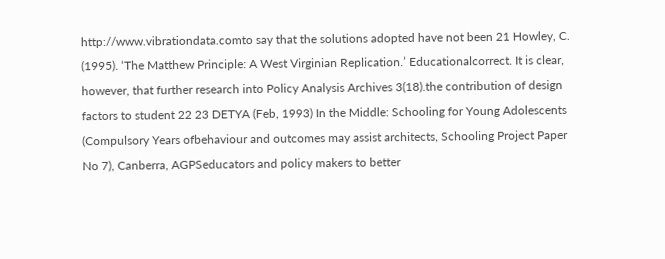http://www.vibrationdata.comto say that the solutions adopted have not been 21 Howley, C. (1995). ‘The Matthew Principle: A West Virginian Replication.’ Educationalcorrect. It is clear, however, that further research into Policy Analysis Archives 3(18).the contribution of design factors to student 22 23 DETYA (Feb, 1993) In the Middle: Schooling for Young Adolescents (Compulsory Years ofbehaviour and outcomes may assist architects, Schooling Project Paper No 7), Canberra, AGPSeducators and policy makers to better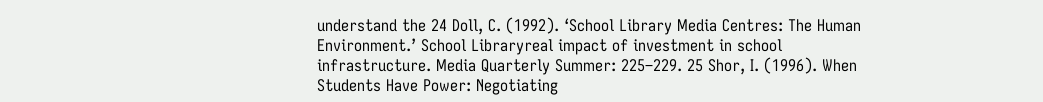understand the 24 Doll, C. (1992). ‘School Library Media Centres: The Human Environment.’ School Libraryreal impact of investment in school infrastructure. Media Quarterly Summer: 225–229. 25 Shor, I. (1996). When Students Have Power: Negotiating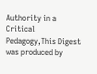Authority in a Critical Pedagogy,This Digest was produced by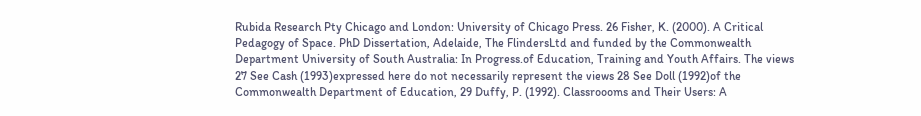Rubida Research Pty Chicago and London: University of Chicago Press. 26 Fisher, K. (2000). A Critical Pedagogy of Space. PhD Dissertation, Adelaide, The FlindersLtd and funded by the Commonwealth Department University of South Australia: In Progress.of Education, Training and Youth Affairs. The views 27 See Cash (1993)expressed here do not necessarily represent the views 28 See Doll (1992)of the Commonwealth Department of Education, 29 Duffy, P. (1992). Classroooms and Their Users: A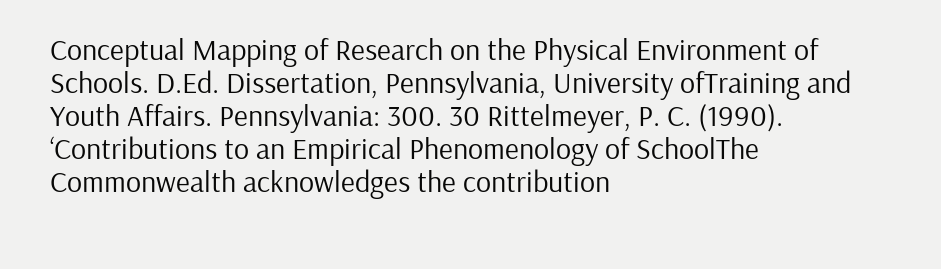Conceptual Mapping of Research on the Physical Environment of Schools. D.Ed. Dissertation, Pennsylvania, University ofTraining and Youth Affairs. Pennsylvania: 300. 30 Rittelmeyer, P. C. (1990). ‘Contributions to an Empirical Phenomenology of SchoolThe Commonwealth acknowledges the contribution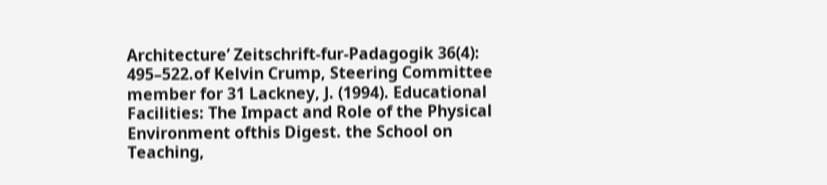Architecture’ Zeitschrift-fur-Padagogik 36(4): 495–522.of Kelvin Crump, Steering Committee member for 31 Lackney, J. (1994). Educational Facilities: The Impact and Role of the Physical Environment ofthis Digest. the School on Teaching,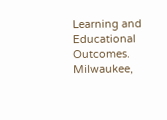Learning and Educational Outcomes. Milwaukee,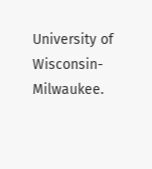University of Wisconsin-Milwaukee.